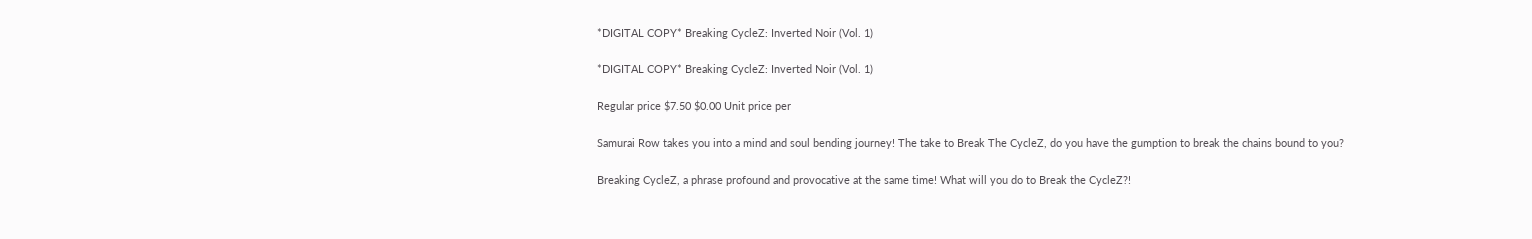*DIGITAL COPY* Breaking CycleZ: Inverted Noir (Vol. 1)

*DIGITAL COPY* Breaking CycleZ: Inverted Noir (Vol. 1)

Regular price $7.50 $0.00 Unit price per

Samurai Row takes you into a mind and soul bending journey! The take to Break The CycleZ, do you have the gumption to break the chains bound to you?

Breaking CycleZ, a phrase profound and provocative at the same time! What will you do to Break the CycleZ?!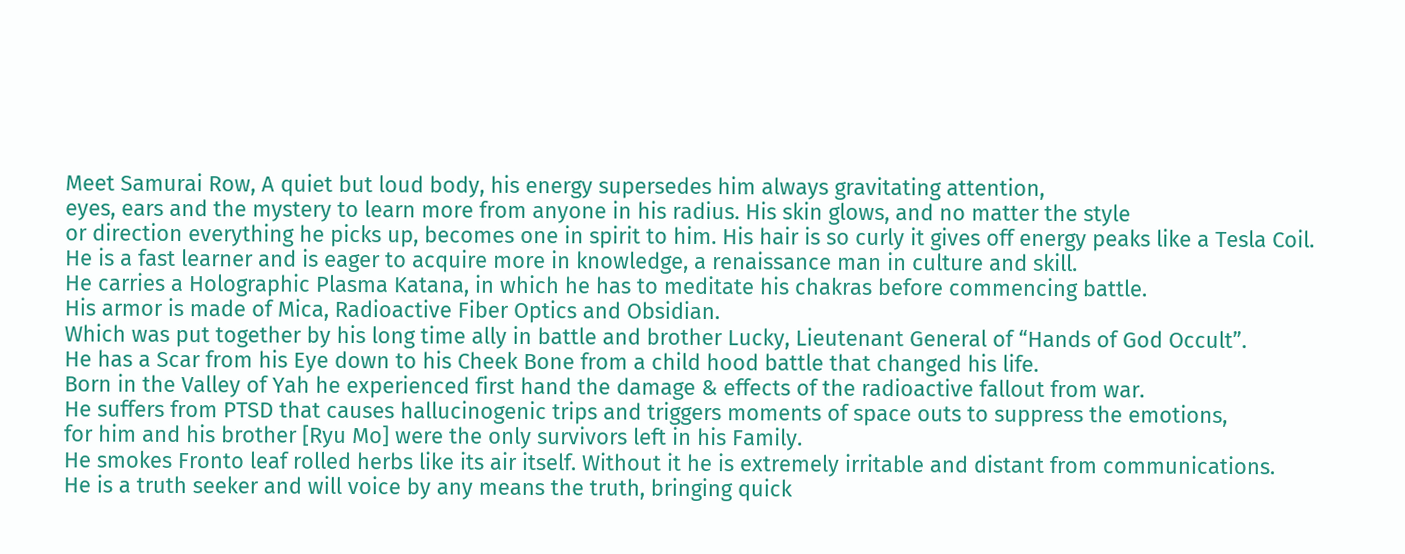Meet Samurai Row, A quiet but loud body, his energy supersedes him always gravitating attention,
eyes, ears and the mystery to learn more from anyone in his radius. His skin glows, and no matter the style
or direction everything he picks up, becomes one in spirit to him. His hair is so curly it gives off energy peaks like a Tesla Coil.
He is a fast learner and is eager to acquire more in knowledge, a renaissance man in culture and skill.
He carries a Holographic Plasma Katana, in which he has to meditate his chakras before commencing battle.
His armor is made of Mica, Radioactive Fiber Optics and Obsidian.
Which was put together by his long time ally in battle and brother Lucky, Lieutenant General of “Hands of God Occult”.
He has a Scar from his Eye down to his Cheek Bone from a child hood battle that changed his life.
Born in the Valley of Yah he experienced first hand the damage & effects of the radioactive fallout from war.
He suffers from PTSD that causes hallucinogenic trips and triggers moments of space outs to suppress the emotions,
for him and his brother [Ryu Mo] were the only survivors left in his Family.
He smokes Fronto leaf rolled herbs like its air itself. Without it he is extremely irritable and distant from communications.
He is a truth seeker and will voice by any means the truth, bringing quick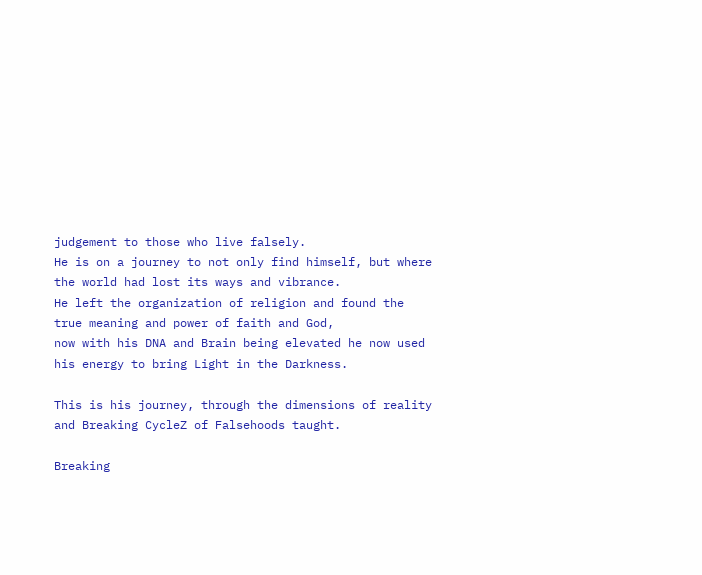judgement to those who live falsely.
He is on a journey to not only find himself, but where the world had lost its ways and vibrance.
He left the organization of religion and found the true meaning and power of faith and God,
now with his DNA and Brain being elevated he now used his energy to bring Light in the Darkness.

This is his journey, through the dimensions of reality and Breaking CycleZ of Falsehoods taught.

Breaking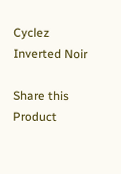Cyclez Inverted Noir

Share this Product